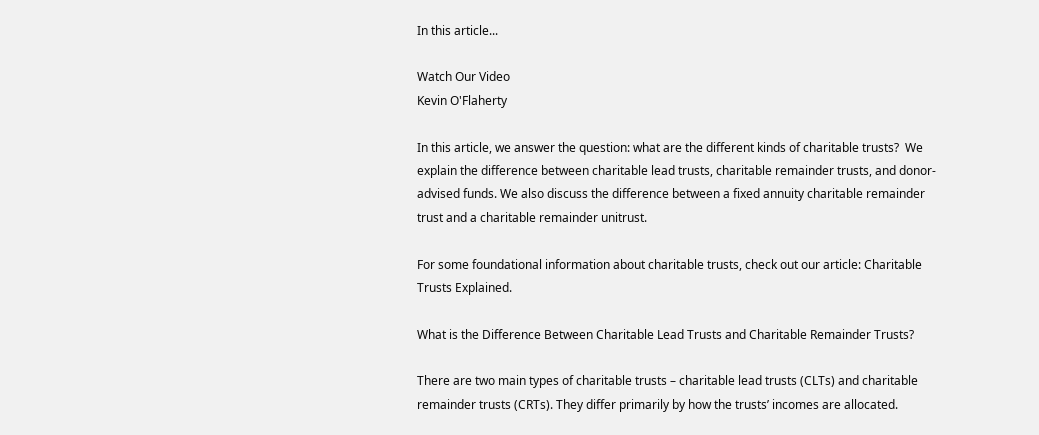In this article...

Watch Our Video
Kevin O'Flaherty

In this article, we answer the question: what are the different kinds of charitable trusts?  We explain the difference between charitable lead trusts, charitable remainder trusts, and donor-advised funds. We also discuss the difference between a fixed annuity charitable remainder trust and a charitable remainder unitrust.

For some foundational information about charitable trusts, check out our article: Charitable Trusts Explained.

What is the Difference Between Charitable Lead Trusts and Charitable Remainder Trusts?

There are two main types of charitable trusts – charitable lead trusts (CLTs) and charitable remainder trusts (CRTs). They differ primarily by how the trusts’ incomes are allocated.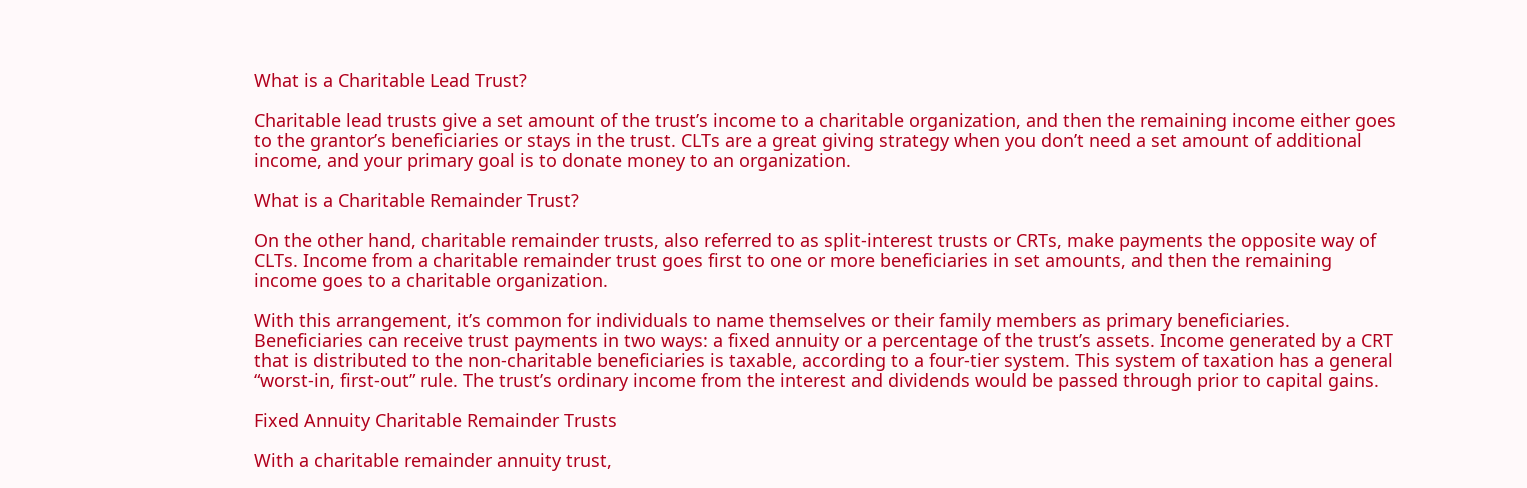What is a Charitable Lead Trust?

Charitable lead trusts give a set amount of the trust’s income to a charitable organization, and then the remaining income either goes to the grantor’s beneficiaries or stays in the trust. CLTs are a great giving strategy when you don’t need a set amount of additional income, and your primary goal is to donate money to an organization.

What is a Charitable Remainder Trust?

On the other hand, charitable remainder trusts, also referred to as split-interest trusts or CRTs, make payments the opposite way of CLTs. Income from a charitable remainder trust goes first to one or more beneficiaries in set amounts, and then the remaining income goes to a charitable organization.

With this arrangement, it’s common for individuals to name themselves or their family members as primary beneficiaries. Beneficiaries can receive trust payments in two ways: a fixed annuity or a percentage of the trust’s assets. Income generated by a CRT that is distributed to the non-charitable beneficiaries is taxable, according to a four-tier system. This system of taxation has a general “worst-in, first-out” rule. The trust’s ordinary income from the interest and dividends would be passed through prior to capital gains.

Fixed Annuity Charitable Remainder Trusts

With a charitable remainder annuity trust,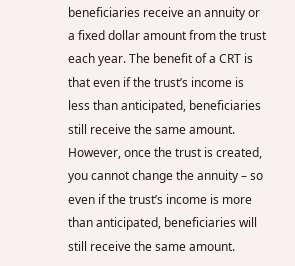beneficiaries receive an annuity or a fixed dollar amount from the trust each year. The benefit of a CRT is that even if the trust’s income is less than anticipated, beneficiaries still receive the same amount. However, once the trust is created, you cannot change the annuity – so even if the trust’s income is more than anticipated, beneficiaries will still receive the same amount.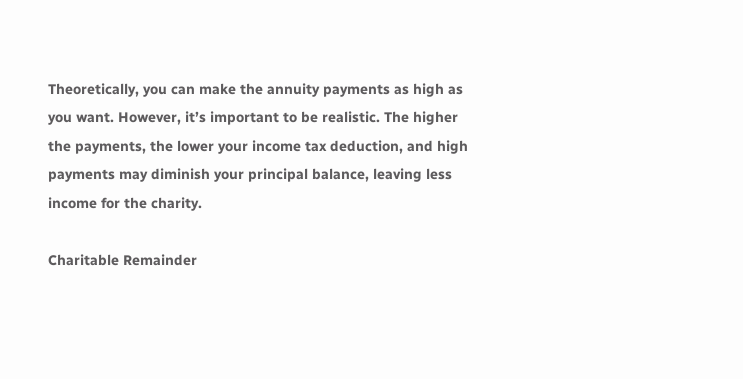Theoretically, you can make the annuity payments as high as you want. However, it’s important to be realistic. The higher the payments, the lower your income tax deduction, and high payments may diminish your principal balance, leaving less income for the charity.

Charitable Remainder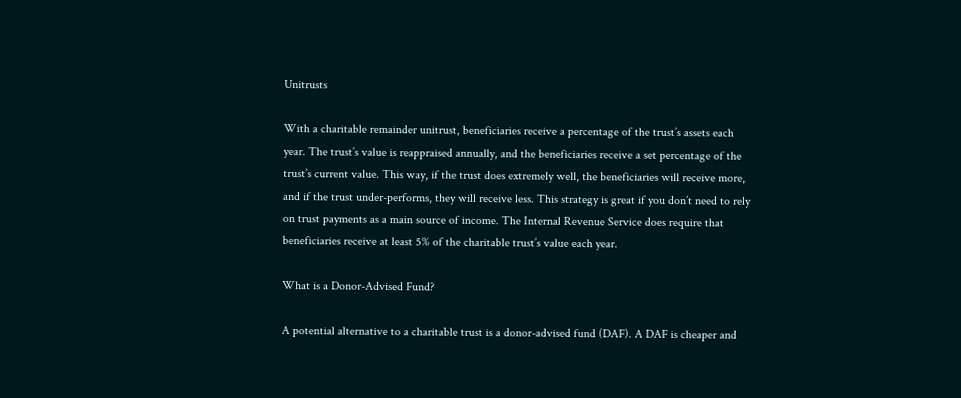Unitrusts

With a charitable remainder unitrust, beneficiaries receive a percentage of the trust’s assets each year. The trust’s value is reappraised annually, and the beneficiaries receive a set percentage of the trust’s current value. This way, if the trust does extremely well, the beneficiaries will receive more, and if the trust under-performs, they will receive less. This strategy is great if you don’t need to rely on trust payments as a main source of income. The Internal Revenue Service does require that beneficiaries receive at least 5% of the charitable trust’s value each year.

What is a Donor-Advised Fund?

A potential alternative to a charitable trust is a donor-advised fund (DAF). A DAF is cheaper and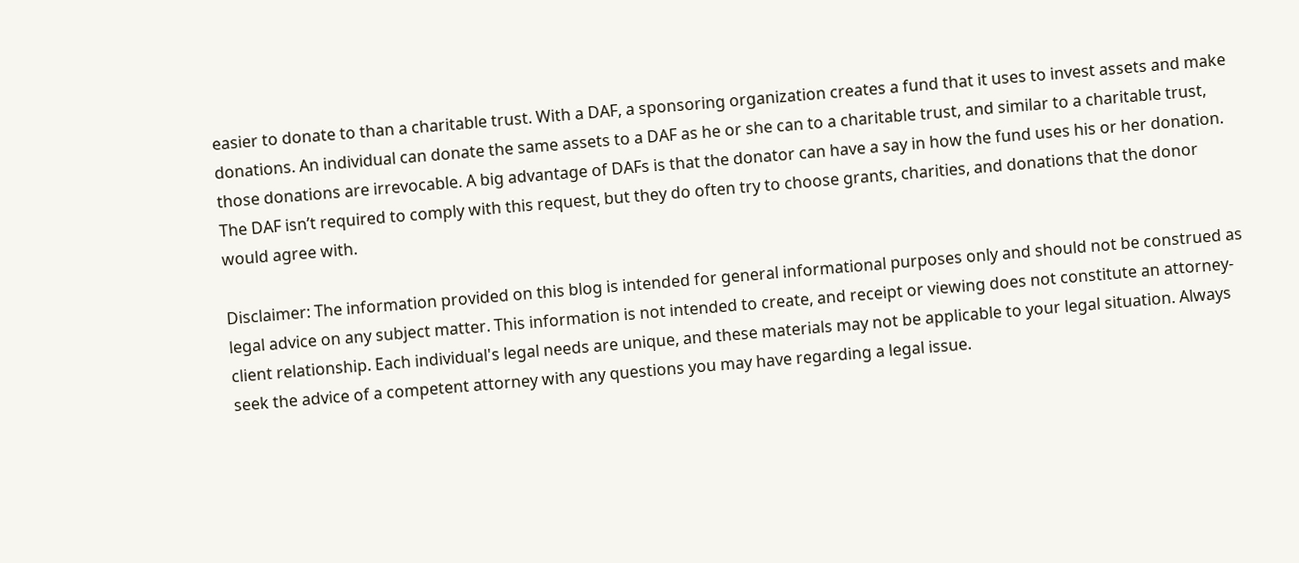easier to donate to than a charitable trust. With a DAF, a sponsoring organization creates a fund that it uses to invest assets and make donations. An individual can donate the same assets to a DAF as he or she can to a charitable trust, and similar to a charitable trust, those donations are irrevocable. A big advantage of DAFs is that the donator can have a say in how the fund uses his or her donation. The DAF isn’t required to comply with this request, but they do often try to choose grants, charities, and donations that the donor would agree with.

Disclaimer: The information provided on this blog is intended for general informational purposes only and should not be construed as legal advice on any subject matter. This information is not intended to create, and receipt or viewing does not constitute an attorney-client relationship. Each individual's legal needs are unique, and these materials may not be applicable to your legal situation. Always seek the advice of a competent attorney with any questions you may have regarding a legal issue.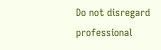Do not disregard professional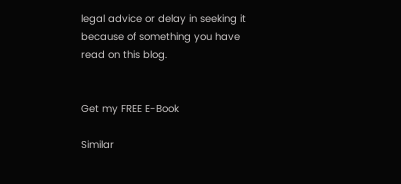legal advice or delay in seeking it because of something you have read on this blog.


Get my FREE E-Book

Similar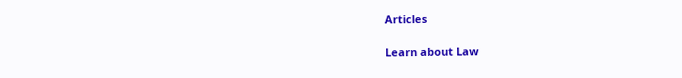Articles

Learn about Law